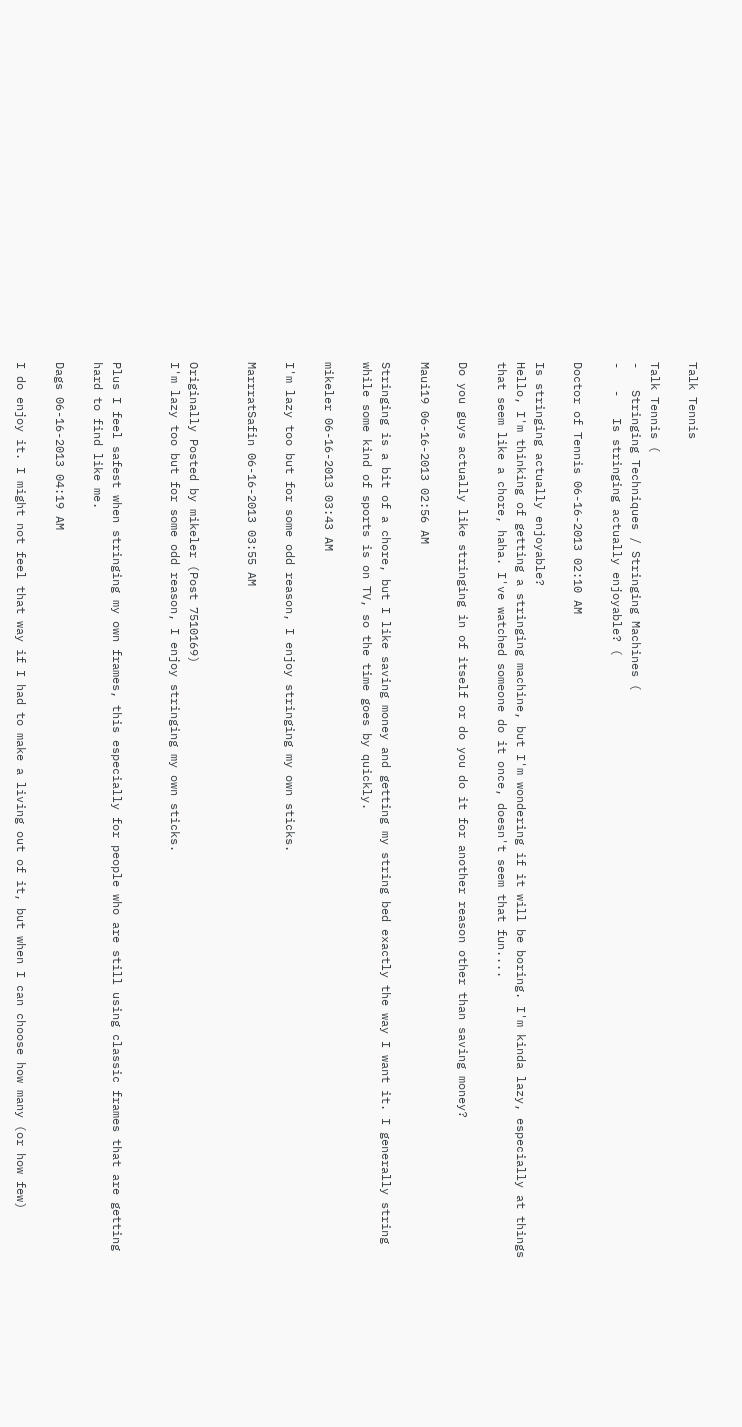Talk Tennis

Talk Tennis (
-   Stringing Techniques / Stringing Machines (
-   -   Is stringing actually enjoyable? (

Doctor of Tennis 06-16-2013 02:10 AM

Is stringing actually enjoyable?
Hello, I'm thinking of getting a stringing machine, but I'm wondering if it will be boring. I'm kinda lazy, especially at things that seem like a chore, haha. I've watched someone do it once, doesn't seem that fun....

Do you guys actually like stringing in of itself or do you do it for another reason other than saving money?

Maui19 06-16-2013 02:56 AM

Stringing is a bit of a chore, but I like saving money and getting my string bed exactly the way I want it. I generally string while some kind of sports is on TV, so the time goes by quickly.

mikeler 06-16-2013 03:43 AM

I'm lazy too but for some odd reason, I enjoy stringing my own sticks.

MarrratSafin 06-16-2013 03:55 AM


Originally Posted by mikeler (Post 7510169)
I'm lazy too but for some odd reason, I enjoy stringing my own sticks.


Plus I feel safest when stringing my own frames, this especially for people who are still using classic frames that are getting hard to find like me.

Dags 06-16-2013 04:19 AM

I do enjoy it. I might not feel that way if I had to make a living out of it, but when I can choose how many (or how few)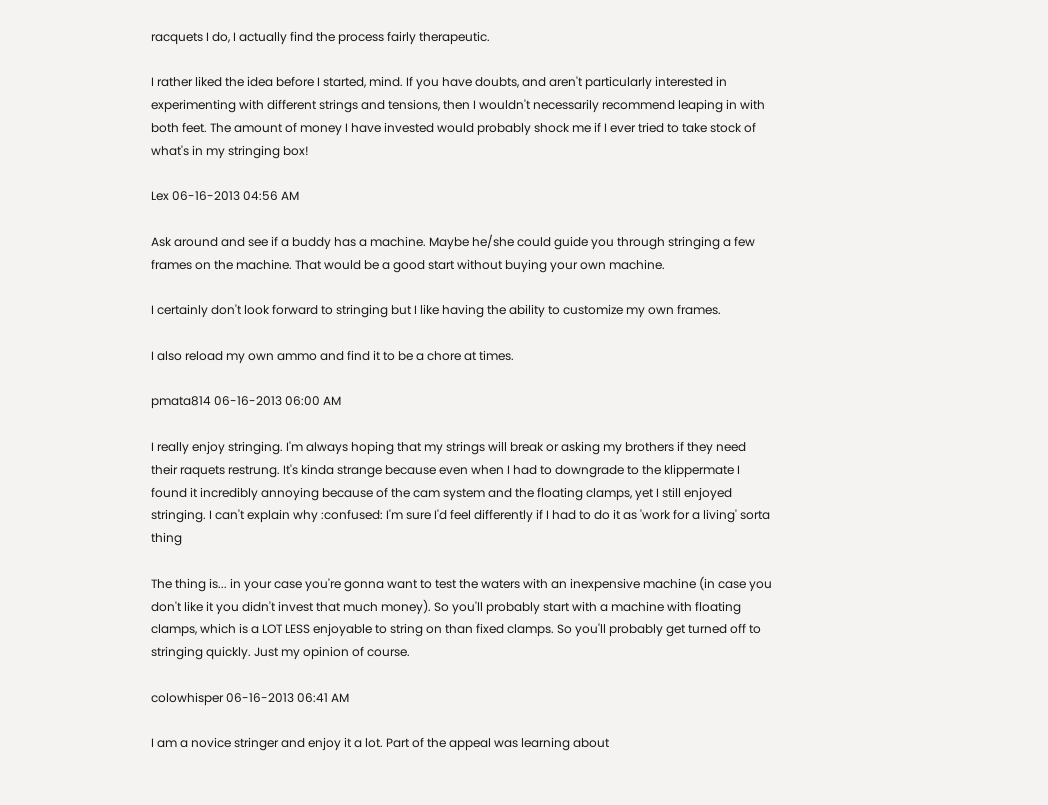racquets I do, I actually find the process fairly therapeutic.

I rather liked the idea before I started, mind. If you have doubts, and aren't particularly interested in experimenting with different strings and tensions, then I wouldn't necessarily recommend leaping in with both feet. The amount of money I have invested would probably shock me if I ever tried to take stock of what's in my stringing box!

Lex 06-16-2013 04:56 AM

Ask around and see if a buddy has a machine. Maybe he/she could guide you through stringing a few frames on the machine. That would be a good start without buying your own machine.

I certainly don't look forward to stringing but I like having the ability to customize my own frames.

I also reload my own ammo and find it to be a chore at times.

pmata814 06-16-2013 06:00 AM

I really enjoy stringing. I'm always hoping that my strings will break or asking my brothers if they need their raquets restrung. It's kinda strange because even when I had to downgrade to the klippermate I found it incredibly annoying because of the cam system and the floating clamps, yet I still enjoyed stringing. I can't explain why :confused: I'm sure I'd feel differently if I had to do it as 'work for a living' sorta thing

The thing is... in your case you're gonna want to test the waters with an inexpensive machine (in case you don't like it you didn't invest that much money). So you'll probably start with a machine with floating clamps, which is a LOT LESS enjoyable to string on than fixed clamps. So you'll probably get turned off to stringing quickly. Just my opinion of course.

colowhisper 06-16-2013 06:41 AM

I am a novice stringer and enjoy it a lot. Part of the appeal was learning about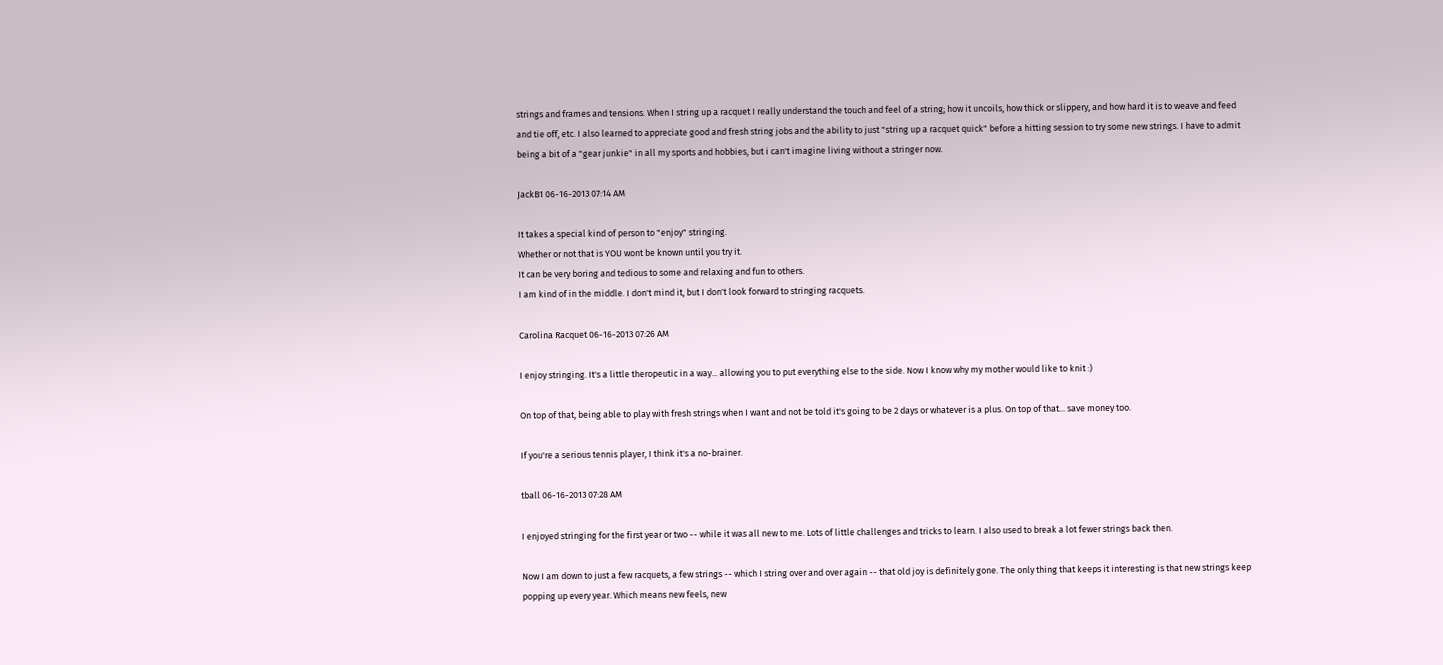strings and frames and tensions. When I string up a racquet I really understand the touch and feel of a string; how it uncoils, how thick or slippery, and how hard it is to weave and feed and tie off, etc. I also learned to appreciate good and fresh string jobs and the ability to just "string up a racquet quick" before a hitting session to try some new strings. I have to admit being a bit of a "gear junkie" in all my sports and hobbies, but i can't imagine living without a stringer now.

JackB1 06-16-2013 07:14 AM

It takes a special kind of person to "enjoy" stringing.
Whether or not that is YOU wont be known until you try it.
It can be very boring and tedious to some and relaxing and fun to others.
I am kind of in the middle. I don't mind it, but I don't look forward to stringing racquets.

Carolina Racquet 06-16-2013 07:26 AM

I enjoy stringing. It's a little theropeutic in a way... allowing you to put everything else to the side. Now I know why my mother would like to knit :)

On top of that, being able to play with fresh strings when I want and not be told it's going to be 2 days or whatever is a plus. On top of that... save money too.

If you're a serious tennis player, I think it's a no-brainer.

tball 06-16-2013 07:28 AM

I enjoyed stringing for the first year or two -- while it was all new to me. Lots of little challenges and tricks to learn. I also used to break a lot fewer strings back then.

Now I am down to just a few racquets, a few strings -- which I string over and over again -- that old joy is definitely gone. The only thing that keeps it interesting is that new strings keep popping up every year. Which means new feels, new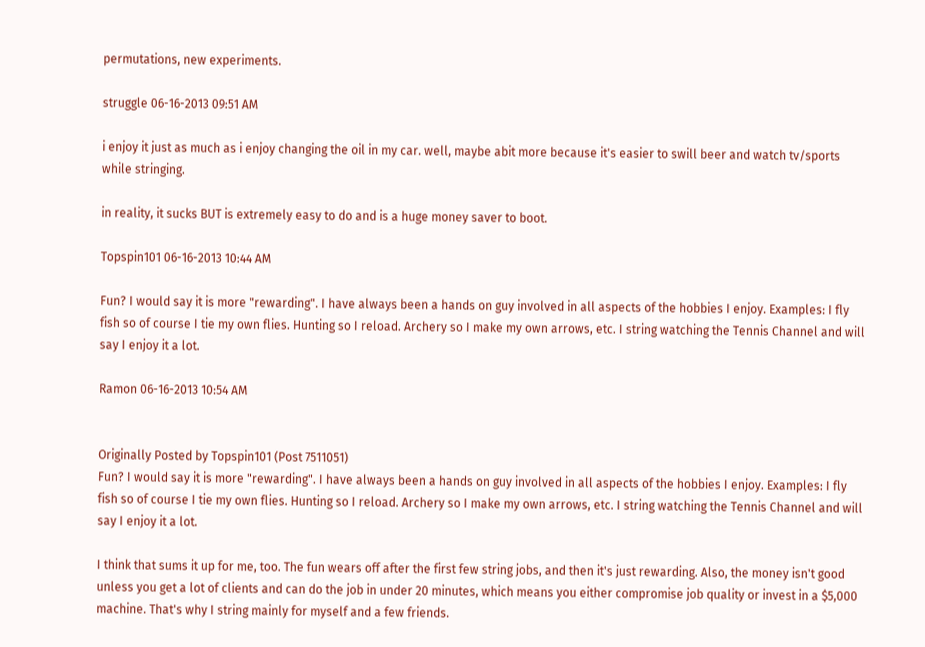permutations, new experiments.

struggle 06-16-2013 09:51 AM

i enjoy it just as much as i enjoy changing the oil in my car. well, maybe abit more because it's easier to swill beer and watch tv/sports while stringing.

in reality, it sucks BUT is extremely easy to do and is a huge money saver to boot.

Topspin101 06-16-2013 10:44 AM

Fun? I would say it is more "rewarding". I have always been a hands on guy involved in all aspects of the hobbies I enjoy. Examples: I fly fish so of course I tie my own flies. Hunting so I reload. Archery so I make my own arrows, etc. I string watching the Tennis Channel and will say I enjoy it a lot.

Ramon 06-16-2013 10:54 AM


Originally Posted by Topspin101 (Post 7511051)
Fun? I would say it is more "rewarding". I have always been a hands on guy involved in all aspects of the hobbies I enjoy. Examples: I fly fish so of course I tie my own flies. Hunting so I reload. Archery so I make my own arrows, etc. I string watching the Tennis Channel and will say I enjoy it a lot.

I think that sums it up for me, too. The fun wears off after the first few string jobs, and then it's just rewarding. Also, the money isn't good unless you get a lot of clients and can do the job in under 20 minutes, which means you either compromise job quality or invest in a $5,000 machine. That's why I string mainly for myself and a few friends.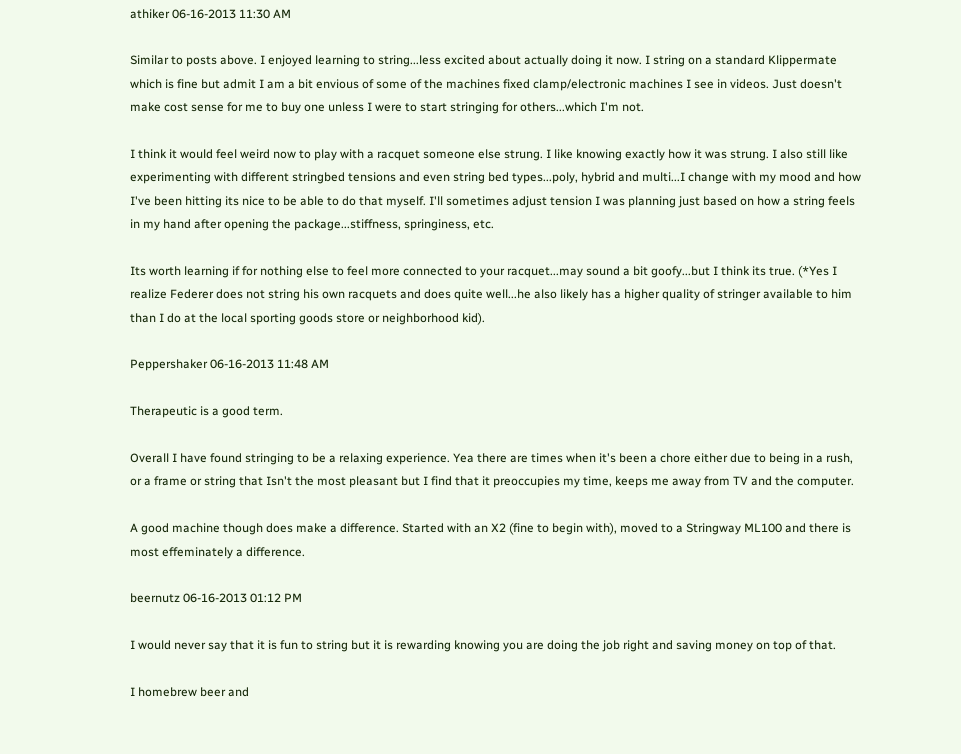athiker 06-16-2013 11:30 AM

Similar to posts above. I enjoyed learning to string...less excited about actually doing it now. I string on a standard Klippermate which is fine but admit I am a bit envious of some of the machines fixed clamp/electronic machines I see in videos. Just doesn't make cost sense for me to buy one unless I were to start stringing for others...which I'm not.

I think it would feel weird now to play with a racquet someone else strung. I like knowing exactly how it was strung. I also still like experimenting with different stringbed tensions and even string bed types...poly, hybrid and multi...I change with my mood and how I've been hitting its nice to be able to do that myself. I'll sometimes adjust tension I was planning just based on how a string feels in my hand after opening the package...stiffness, springiness, etc.

Its worth learning if for nothing else to feel more connected to your racquet...may sound a bit goofy...but I think its true. (*Yes I realize Federer does not string his own racquets and does quite well...he also likely has a higher quality of stringer available to him than I do at the local sporting goods store or neighborhood kid).

Peppershaker 06-16-2013 11:48 AM

Therapeutic is a good term.

Overall I have found stringing to be a relaxing experience. Yea there are times when it's been a chore either due to being in a rush, or a frame or string that Isn't the most pleasant but I find that it preoccupies my time, keeps me away from TV and the computer.

A good machine though does make a difference. Started with an X2 (fine to begin with), moved to a Stringway ML100 and there is most effeminately a difference.

beernutz 06-16-2013 01:12 PM

I would never say that it is fun to string but it is rewarding knowing you are doing the job right and saving money on top of that.

I homebrew beer and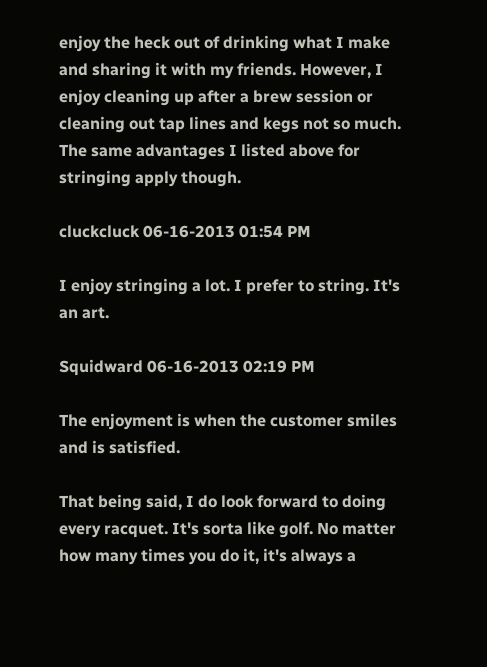enjoy the heck out of drinking what I make and sharing it with my friends. However, I enjoy cleaning up after a brew session or cleaning out tap lines and kegs not so much. The same advantages I listed above for stringing apply though.

cluckcluck 06-16-2013 01:54 PM

I enjoy stringing a lot. I prefer to string. It's an art.

Squidward 06-16-2013 02:19 PM

The enjoyment is when the customer smiles and is satisfied.

That being said, I do look forward to doing every racquet. It's sorta like golf. No matter how many times you do it, it's always a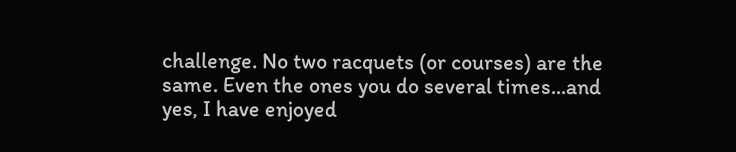challenge. No two racquets (or courses) are the same. Even the ones you do several times...and yes, I have enjoyed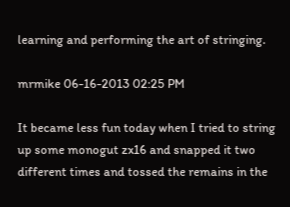learning and performing the art of stringing.

mrmike 06-16-2013 02:25 PM

It became less fun today when I tried to string up some monogut zx16 and snapped it two different times and tossed the remains in the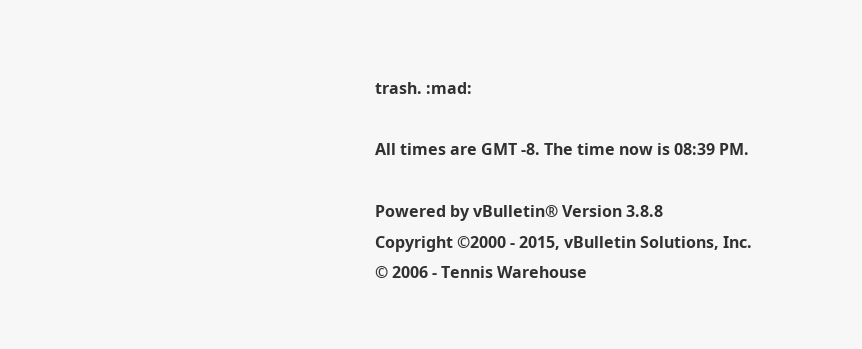trash. :mad:

All times are GMT -8. The time now is 08:39 PM.

Powered by vBulletin® Version 3.8.8
Copyright ©2000 - 2015, vBulletin Solutions, Inc.
© 2006 - Tennis Warehouse